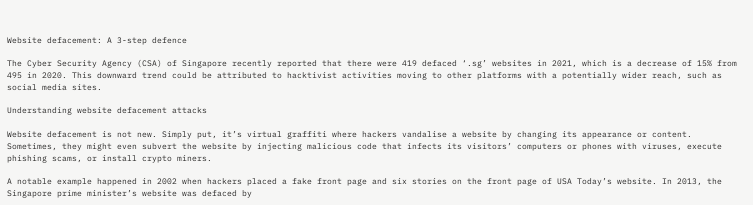Website defacement: A 3-step defence

The Cyber Security Agency (CSA) of Singapore recently reported that there were 419 defaced ‘.sg’ websites in 2021, which is a decrease of 15% from 495 in 2020. This downward trend could be attributed to hacktivist activities moving to other platforms with a potentially wider reach, such as social media sites.

Understanding website defacement attacks

Website defacement is not new. Simply put, it’s virtual graffiti where hackers vandalise a website by changing its appearance or content. Sometimes, they might even subvert the website by injecting malicious code that infects its visitors’ computers or phones with viruses, execute phishing scams, or install crypto miners.

A notable example happened in 2002 when hackers placed a fake front page and six stories on the front page of USA Today’s website. In 2013, the Singapore prime minister’s website was defaced by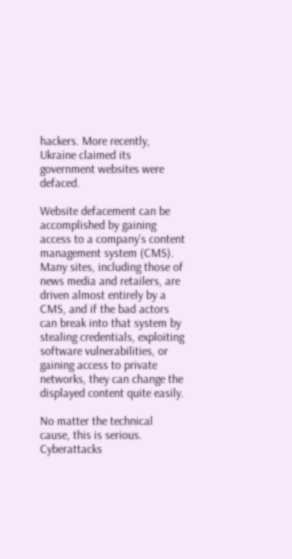hackers. More recently, Ukraine claimed its government websites were defaced.

Website defacement can be accomplished by gaining access to a company’s content management system (CMS). Many sites, including those of news media and retailers, are driven almost entirely by a CMS, and if the bad actors can break into that system by stealing credentials, exploiting software vulnerabilities, or gaining access to private networks, they can change the displayed content quite easily.

No matter the technical cause, this is serious. Cyberattacks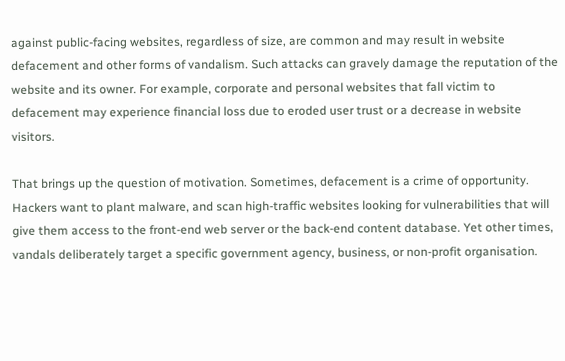against public-facing websites, regardless of size, are common and may result in website defacement and other forms of vandalism. Such attacks can gravely damage the reputation of the website and its owner. For example, corporate and personal websites that fall victim to defacement may experience financial loss due to eroded user trust or a decrease in website visitors.

That brings up the question of motivation. Sometimes, defacement is a crime of opportunity. Hackers want to plant malware, and scan high-traffic websites looking for vulnerabilities that will give them access to the front-end web server or the back-end content database. Yet other times, vandals deliberately target a specific government agency, business, or non-profit organisation.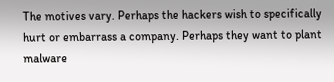The motives vary. Perhaps the hackers wish to specifically hurt or embarrass a company. Perhaps they want to plant malware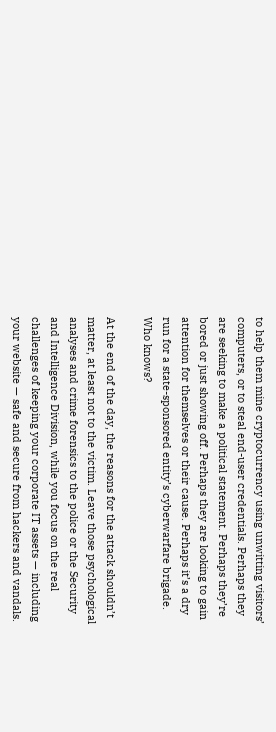to help them mine cryptocurrency using unwitting visitors’ computers, or to steal end-user credentials. Perhaps they are seeking to make a political statement. Perhaps they’re bored or just showing off. Perhaps they are looking to gain attention for themselves or their cause. Perhaps it’s a dry run for a state-sponsored entity’s cyberwarfare brigade. Who knows?

At the end of the day, the reasons for the attack shouldn’t matter, at least not to the victim. Leave those psychological analyses and crime forensics to the police or the Security and Intelligence Division, while you focus on the real challenges of keeping your corporate IT assets — including your website — safe and secure from hackers and vandals.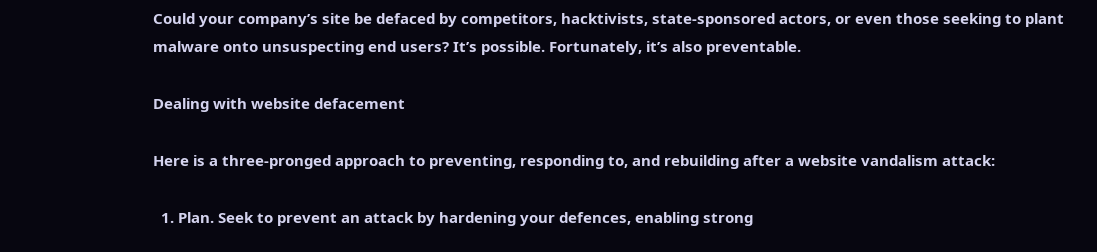Could your company’s site be defaced by competitors, hacktivists, state-sponsored actors, or even those seeking to plant malware onto unsuspecting end users? It’s possible. Fortunately, it’s also preventable.

Dealing with website defacement

Here is a three-pronged approach to preventing, responding to, and rebuilding after a website vandalism attack:

  1. Plan. Seek to prevent an attack by hardening your defences, enabling strong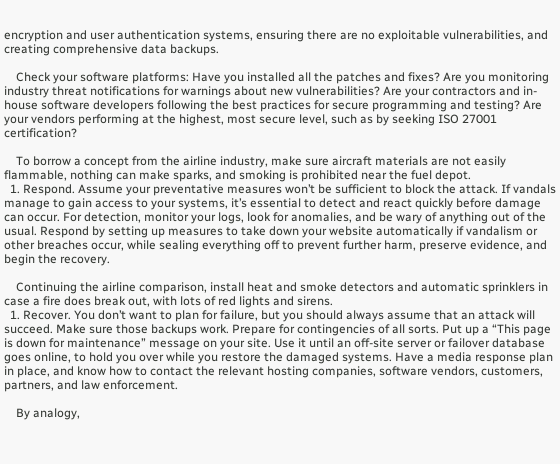encryption and user authentication systems, ensuring there are no exploitable vulnerabilities, and creating comprehensive data backups.

    Check your software platforms: Have you installed all the patches and fixes? Are you monitoring industry threat notifications for warnings about new vulnerabilities? Are your contractors and in-house software developers following the best practices for secure programming and testing? Are your vendors performing at the highest, most secure level, such as by seeking ISO 27001 certification?

    To borrow a concept from the airline industry, make sure aircraft materials are not easily flammable, nothing can make sparks, and smoking is prohibited near the fuel depot.
  1. Respond. Assume your preventative measures won’t be sufficient to block the attack. If vandals manage to gain access to your systems, it’s essential to detect and react quickly before damage can occur. For detection, monitor your logs, look for anomalies, and be wary of anything out of the usual. Respond by setting up measures to take down your website automatically if vandalism or other breaches occur, while sealing everything off to prevent further harm, preserve evidence, and begin the recovery.

    Continuing the airline comparison, install heat and smoke detectors and automatic sprinklers in case a fire does break out, with lots of red lights and sirens.
  1. Recover. You don’t want to plan for failure, but you should always assume that an attack will succeed. Make sure those backups work. Prepare for contingencies of all sorts. Put up a “This page is down for maintenance” message on your site. Use it until an off-site server or failover database goes online, to hold you over while you restore the damaged systems. Have a media response plan in place, and know how to contact the relevant hosting companies, software vendors, customers, partners, and law enforcement.

    By analogy,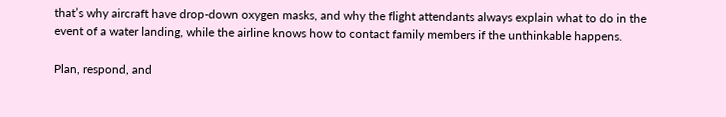that’s why aircraft have drop-down oxygen masks, and why the flight attendants always explain what to do in the event of a water landing, while the airline knows how to contact family members if the unthinkable happens.

Plan, respond, and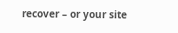recover – or your site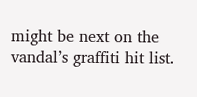might be next on the vandal’s graffiti hit list.